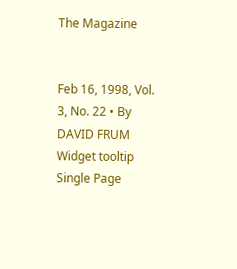The Magazine


Feb 16, 1998, Vol. 3, No. 22 • By DAVID FRUM
Widget tooltip
Single Page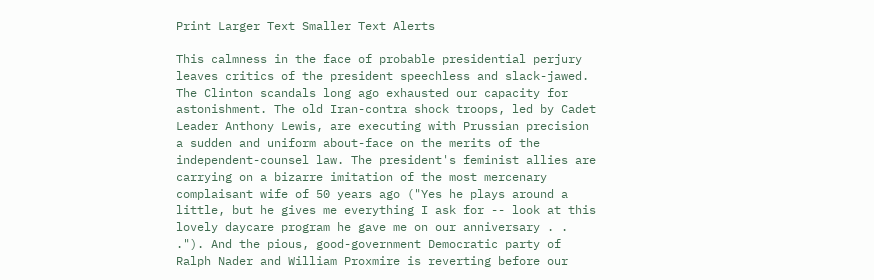Print Larger Text Smaller Text Alerts

This calmness in the face of probable presidential perjury leaves critics of the president speechless and slack-jawed. The Clinton scandals long ago exhausted our capacity for astonishment. The old Iran-contra shock troops, led by Cadet Leader Anthony Lewis, are executing with Prussian precision a sudden and uniform about-face on the merits of the independent-counsel law. The president's feminist allies are carrying on a bizarre imitation of the most mercenary complaisant wife of 50 years ago ("Yes he plays around a little, but he gives me everything I ask for -- look at this lovely daycare program he gave me on our anniversary . . ."). And the pious, good-government Democratic party of Ralph Nader and William Proxmire is reverting before our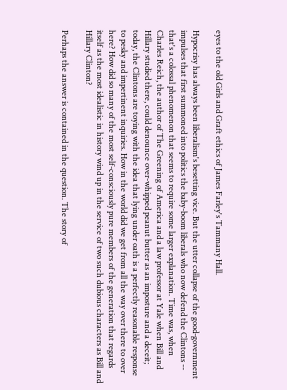eyes to the old Girls and Graft ethics of James Farley's Tammany Hall.

Hypocrisy has always been liberalism's besetting vice. But the utter collapse of the good-government impulses that first summoned into politics the baby-boom liberals who now defend the Clintons -- that's a colossal phenomenon that seems to require some larger explanation. Time was, when Charles Reich, the author of The Greening of America and a law professor at Yale when Bill and Hillary studied there, could denounce over-whipped peanut butter as an imposture and a deceit; today, the Clintons are toying with the idea that lying under oath is a perfectly reasonable response to pesky and impertinent inquiries. How in the world did we get from all the way over there to over here? How did so many of the most self-consciously pure members of the generation that regards itself as the most idealistic in history wind up in the service of two such dubious characters as Bill and Hillary Clinton?

Perhaps the answer is contained in the question. The story of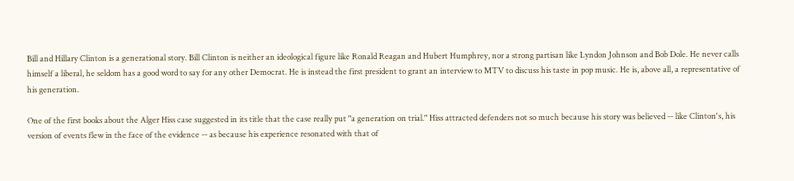Bill and Hillary Clinton is a generational story. Bill Clinton is neither an ideological figure like Ronald Reagan and Hubert Humphrey, nor a strong partisan like Lyndon Johnson and Bob Dole. He never calls himself a liberal, he seldom has a good word to say for any other Democrat. He is instead the first president to grant an interview to MTV to discuss his taste in pop music. He is, above all, a representative of his generation.

One of the first books about the Alger Hiss case suggested in its title that the case really put "a generation on trial." Hiss attracted defenders not so much because his story was believed -- like Clinton's, his version of events flew in the face of the evidence -- as because his experience resonated with that of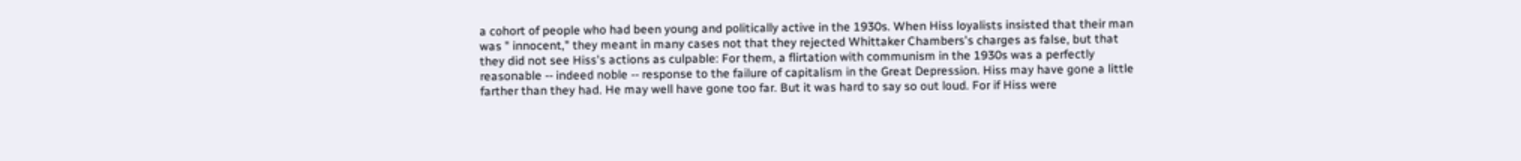a cohort of people who had been young and politically active in the 1930s. When Hiss loyalists insisted that their man was " innocent," they meant in many cases not that they rejected Whittaker Chambers's charges as false, but that they did not see Hiss's actions as culpable: For them, a flirtation with communism in the 1930s was a perfectly reasonable -- indeed noble -- response to the failure of capitalism in the Great Depression. Hiss may have gone a little farther than they had. He may well have gone too far. But it was hard to say so out loud. For if Hiss were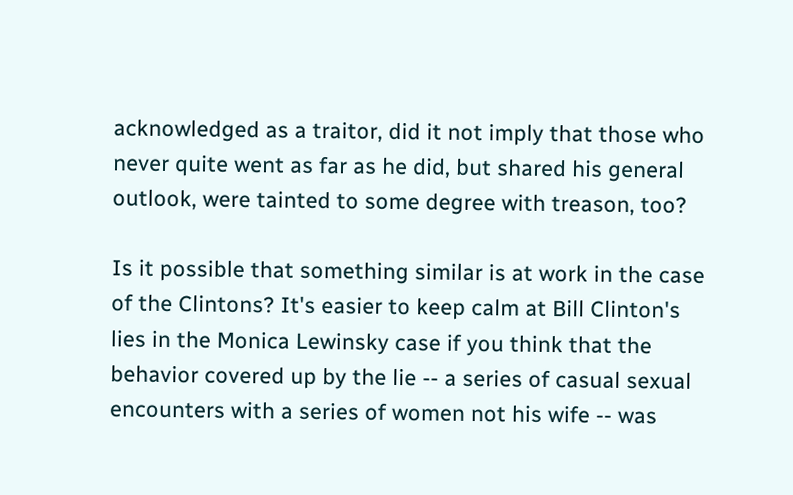acknowledged as a traitor, did it not imply that those who never quite went as far as he did, but shared his general outlook, were tainted to some degree with treason, too?

Is it possible that something similar is at work in the case of the Clintons? It's easier to keep calm at Bill Clinton's lies in the Monica Lewinsky case if you think that the behavior covered up by the lie -- a series of casual sexual encounters with a series of women not his wife -- was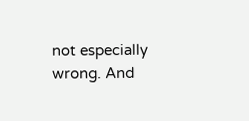not especially wrong. And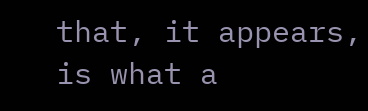that, it appears, is what a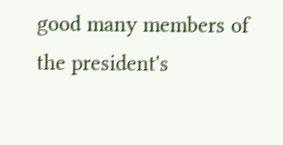good many members of the president's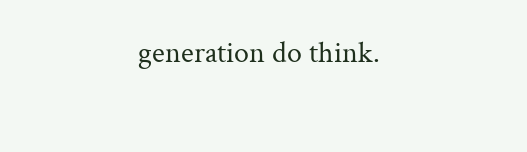generation do think.